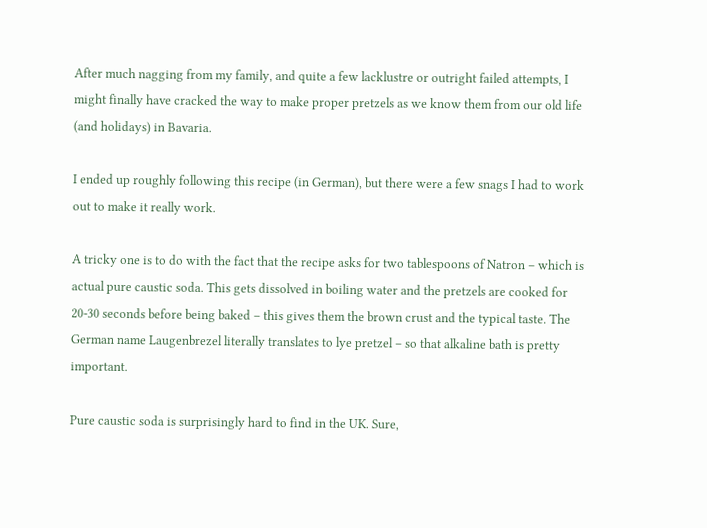After much nagging from my family, and quite a few lacklustre or outright failed attempts, I might finally have cracked the way to make proper pretzels as we know them from our old life (and holidays) in Bavaria.

I ended up roughly following this recipe (in German), but there were a few snags I had to work out to make it really work.

A tricky one is to do with the fact that the recipe asks for two tablespoons of Natron – which is actual pure caustic soda. This gets dissolved in boiling water and the pretzels are cooked for 20-30 seconds before being baked – this gives them the brown crust and the typical taste. The German name Laugenbrezel literally translates to lye pretzel – so that alkaline bath is pretty important.

Pure caustic soda is surprisingly hard to find in the UK. Sure,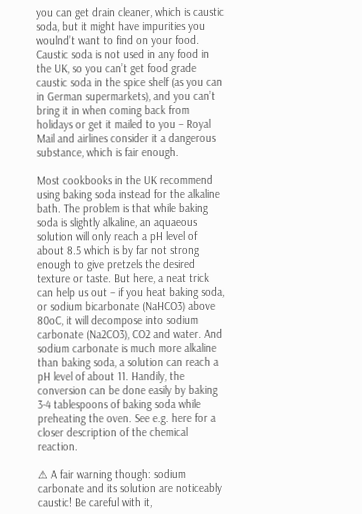you can get drain cleaner, which is caustic soda, but it might have impurities you woulnd’t want to find on your food. Caustic soda is not used in any food in the UK, so you can’t get food grade caustic soda in the spice shelf (as you can in German supermarkets), and you can’t bring it in when coming back from holidays or get it mailed to you – Royal Mail and airlines consider it a dangerous substance, which is fair enough.

Most cookbooks in the UK recommend using baking soda instead for the alkaline bath. The problem is that while baking soda is slightly alkaline, an aquaeous solution will only reach a pH level of about 8.5 which is by far not strong enough to give pretzels the desired texture or taste. But here, a neat trick can help us out – if you heat baking soda, or sodium bicarbonate (NaHCO3) above 80oC, it will decompose into sodium carbonate (Na2CO3), CO2 and water. And sodium carbonate is much more alkaline than baking soda, a solution can reach a pH level of about 11. Handily, the conversion can be done easily by baking 3-4 tablespoons of baking soda while preheating the oven. See e.g. here for a closer description of the chemical reaction.

⚠ A fair warning though: sodium carbonate and its solution are noticeably caustic! Be careful with it,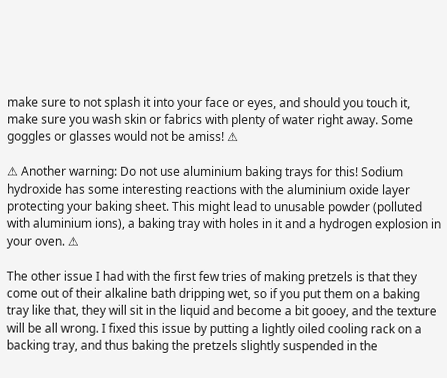make sure to not splash it into your face or eyes, and should you touch it, make sure you wash skin or fabrics with plenty of water right away. Some goggles or glasses would not be amiss! ⚠

⚠ Another warning: Do not use aluminium baking trays for this! Sodium hydroxide has some interesting reactions with the aluminium oxide layer protecting your baking sheet. This might lead to unusable powder (polluted with aluminium ions), a baking tray with holes in it and a hydrogen explosion in your oven. ⚠

The other issue I had with the first few tries of making pretzels is that they come out of their alkaline bath dripping wet, so if you put them on a baking tray like that, they will sit in the liquid and become a bit gooey, and the texture will be all wrong. I fixed this issue by putting a lightly oiled cooling rack on a backing tray, and thus baking the pretzels slightly suspended in the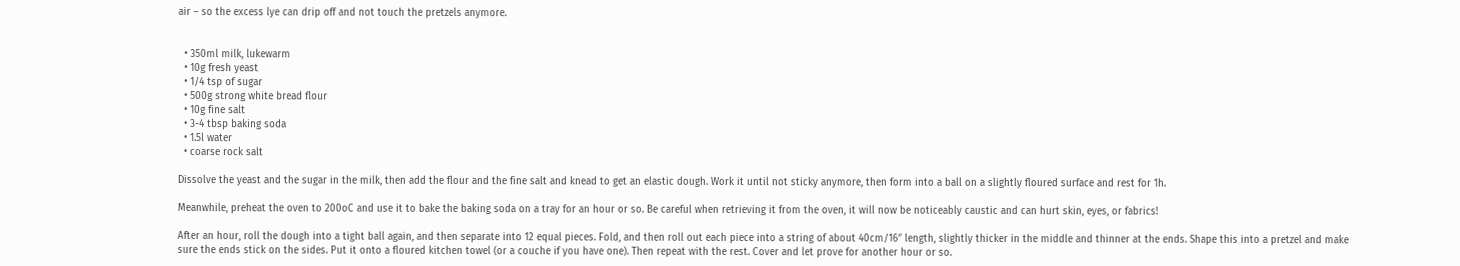air – so the excess lye can drip off and not touch the pretzels anymore.


  • 350ml milk, lukewarm
  • 10g fresh yeast
  • 1/4 tsp of sugar
  • 500g strong white bread flour
  • 10g fine salt
  • 3-4 tbsp baking soda
  • 1.5l water
  • coarse rock salt

Dissolve the yeast and the sugar in the milk, then add the flour and the fine salt and knead to get an elastic dough. Work it until not sticky anymore, then form into a ball on a slightly floured surface and rest for 1h.

Meanwhile, preheat the oven to 200oC and use it to bake the baking soda on a tray for an hour or so. Be careful when retrieving it from the oven, it will now be noticeably caustic and can hurt skin, eyes, or fabrics!

After an hour, roll the dough into a tight ball again, and then separate into 12 equal pieces. Fold, and then roll out each piece into a string of about 40cm/16″ length, slightly thicker in the middle and thinner at the ends. Shape this into a pretzel and make sure the ends stick on the sides. Put it onto a floured kitchen towel (or a couche if you have one). Then repeat with the rest. Cover and let prove for another hour or so.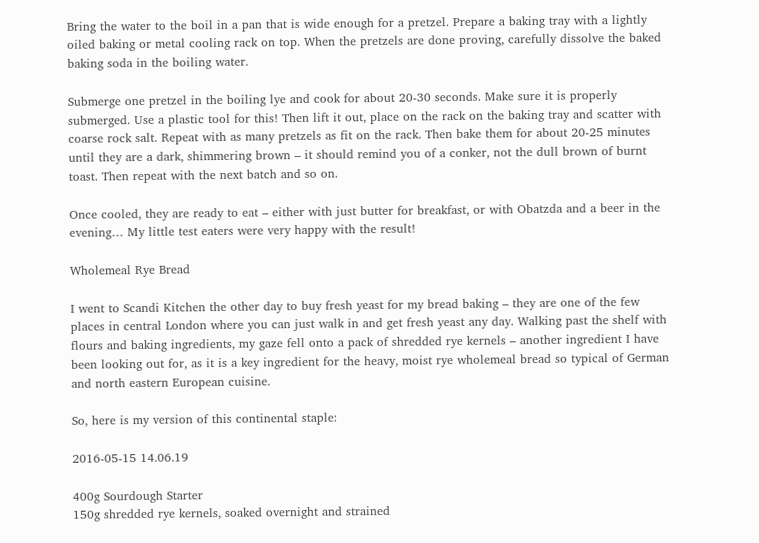Bring the water to the boil in a pan that is wide enough for a pretzel. Prepare a baking tray with a lightly oiled baking or metal cooling rack on top. When the pretzels are done proving, carefully dissolve the baked baking soda in the boiling water.

Submerge one pretzel in the boiling lye and cook for about 20-30 seconds. Make sure it is properly submerged. Use a plastic tool for this! Then lift it out, place on the rack on the baking tray and scatter with coarse rock salt. Repeat with as many pretzels as fit on the rack. Then bake them for about 20-25 minutes until they are a dark, shimmering brown – it should remind you of a conker, not the dull brown of burnt toast. Then repeat with the next batch and so on.

Once cooled, they are ready to eat – either with just butter for breakfast, or with Obatzda and a beer in the evening… My little test eaters were very happy with the result!

Wholemeal Rye Bread

I went to Scandi Kitchen the other day to buy fresh yeast for my bread baking – they are one of the few places in central London where you can just walk in and get fresh yeast any day. Walking past the shelf with flours and baking ingredients, my gaze fell onto a pack of shredded rye kernels – another ingredient I have been looking out for, as it is a key ingredient for the heavy, moist rye wholemeal bread so typical of German and north eastern European cuisine.

So, here is my version of this continental staple:

2016-05-15 14.06.19

400g Sourdough Starter
150g shredded rye kernels, soaked overnight and strained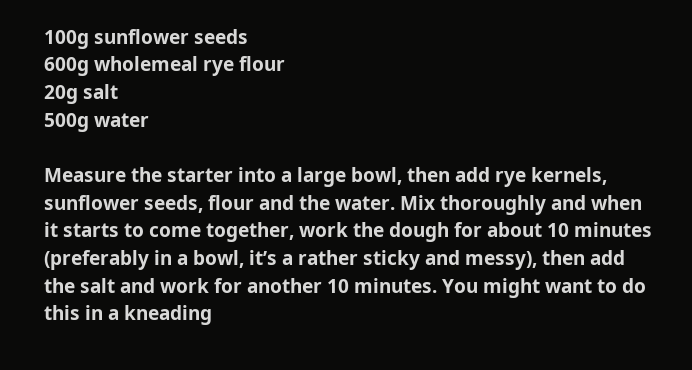100g sunflower seeds
600g wholemeal rye flour
20g salt
500g water

Measure the starter into a large bowl, then add rye kernels, sunflower seeds, flour and the water. Mix thoroughly and when it starts to come together, work the dough for about 10 minutes (preferably in a bowl, it’s a rather sticky and messy), then add the salt and work for another 10 minutes. You might want to do this in a kneading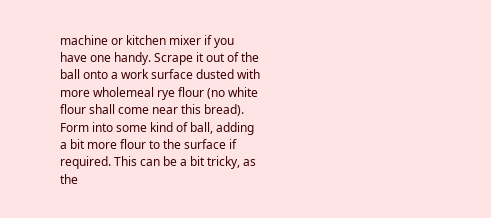machine or kitchen mixer if you have one handy. Scrape it out of the ball onto a work surface dusted with more wholemeal rye flour (no white flour shall come near this bread). Form into some kind of ball, adding a bit more flour to the surface if required. This can be a bit tricky, as the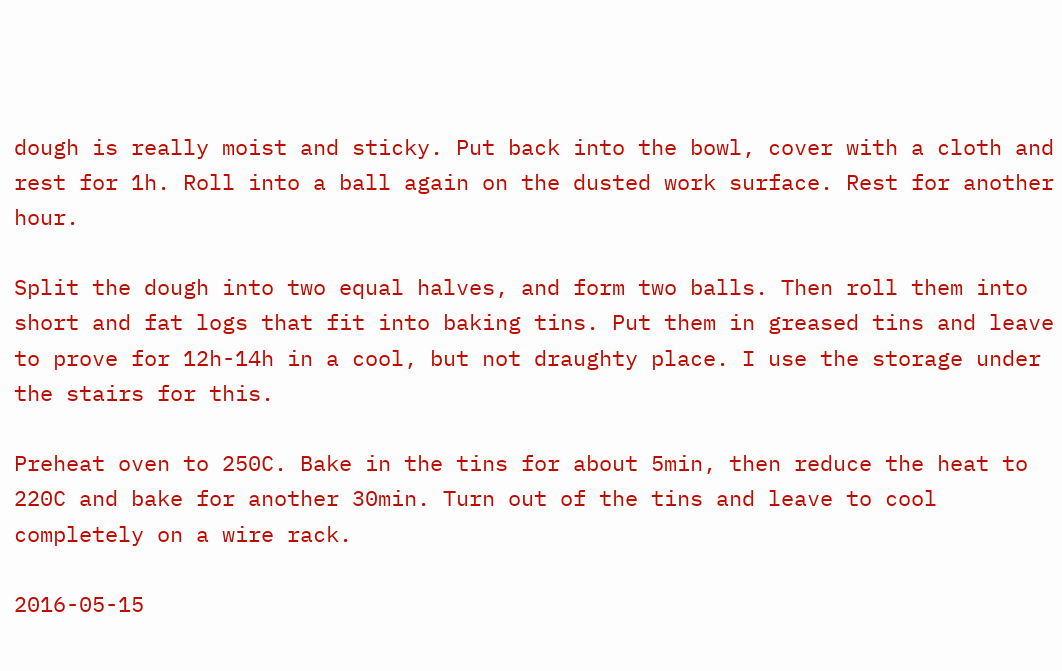dough is really moist and sticky. Put back into the bowl, cover with a cloth and rest for 1h. Roll into a ball again on the dusted work surface. Rest for another hour.

Split the dough into two equal halves, and form two balls. Then roll them into short and fat logs that fit into baking tins. Put them in greased tins and leave to prove for 12h-14h in a cool, but not draughty place. I use the storage under the stairs for this.

Preheat oven to 250C. Bake in the tins for about 5min, then reduce the heat to 220C and bake for another 30min. Turn out of the tins and leave to cool completely on a wire rack.

2016-05-15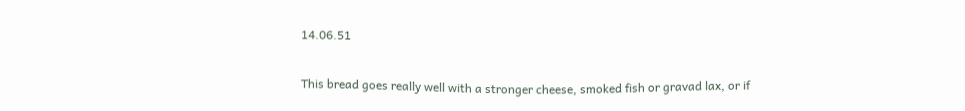14.06.51

This bread goes really well with a stronger cheese, smoked fish or gravad lax, or if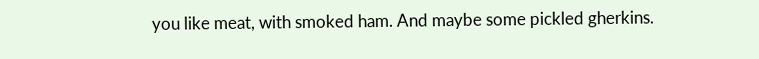you like meat, with smoked ham. And maybe some pickled gherkins.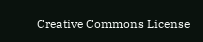Creative Commons License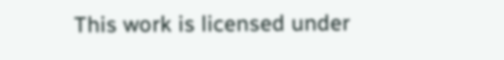This work is licensed under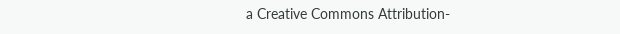a Creative Commons Attribution-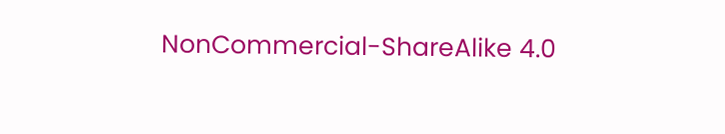NonCommercial-ShareAlike 4.0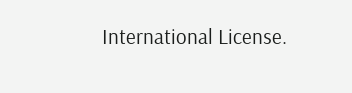International License.